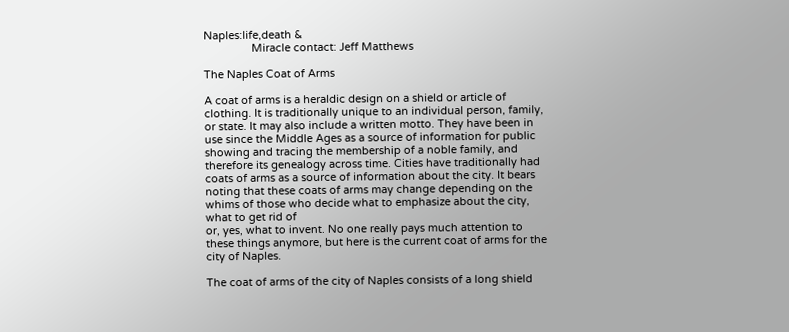Naples:life,death &
                Miracle contact: Jeff Matthews

The Naples Coat of Arms

A coat of arms is a heraldic design on a shield or article of clothing. It is traditionally unique to an individual person, family, or state. It may also include a written motto. They have been in use since the Middle Ages as a source of information for public showing and tracing the membership of a noble family, and therefore its genealogy across time. Cities have traditionally had coats of arms as a source of information about the city. It bears noting that these coats of arms may change depending on the whims of those who decide what to emphasize about the city, what to get rid of
or, yes, what to invent. No one really pays much attention to these things anymore, but here is the current coat of arms for the city of Naples.

The coat of arms of the city of Naples consists of a long shield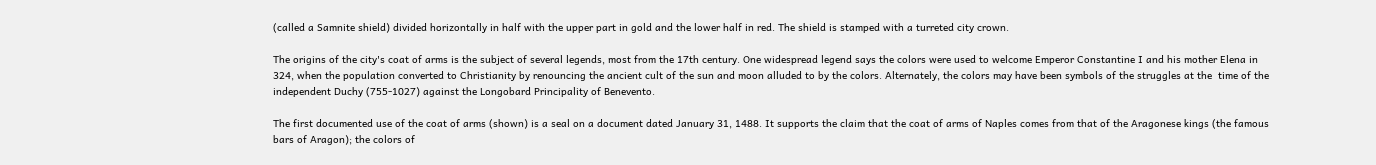(called a Samnite shield) divided horizontally in half with the upper part in gold and the lower half in red. The shield is stamped with a turreted city crown.

The origins of the city's coat of arms is the subject of several legends, most from the 17th century. One widespread legend says the colors were used to welcome Emperor Constantine I and his mother Elena in 324, when the population converted to Christianity by renouncing the ancient cult of the sun and moon alluded to by the colors. Alternately, the colors may have been symbols of the struggles at the  time of the independent Duchy (755-1027) against the Longobard Principality of Benevento.

The first documented use of the coat of arms (shown) is a seal on a document dated January 31, 1488. It supports the claim that the coat of arms of Naples comes from that of the Aragonese kings (the famous bars of Aragon); the colors of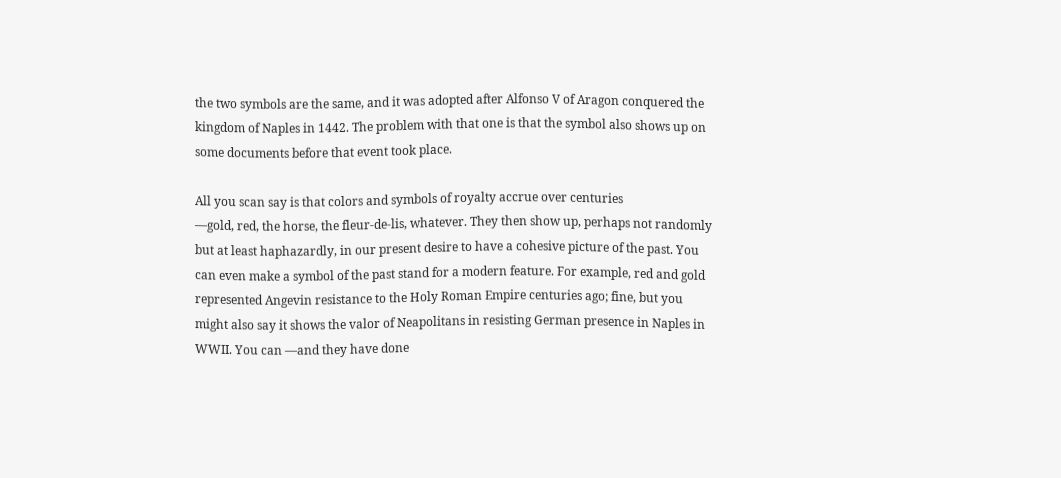the two symbols are the same, and it was adopted after Alfonso V of Aragon conquered the kingdom of Naples in 1442. The problem with that one is that the symbol also shows up on some documents before that event took place.

All you scan say is that colors and symbols of royalty accrue over centuries
—gold, red, the horse, the fleur-de-lis, whatever. They then show up, perhaps not randomly but at least haphazardly, in our present desire to have a cohesive picture of the past. You can even make a symbol of the past stand for a modern feature. For example, red and gold represented Angevin resistance to the Holy Roman Empire centuries ago; fine, but you might also say it shows the valor of Neapolitans in resisting German presence in Naples in WWII. You can —and they have done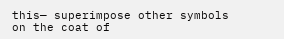this— superimpose other symbols on the coat of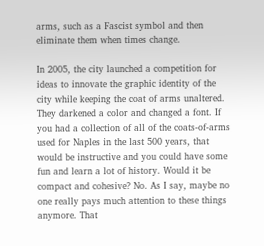arms, such as a Fascist symbol and then eliminate them when times change.

In 2005, the city launched a competition for ideas to innovate the graphic identity of the city while keeping the coat of arms unaltered. They darkened a color and changed a font. If you had a collection of all of the coats-of-arms used for Naples in the last 500 years, that would be instructive and you could have some fun and learn a lot of history. Would it be compact and cohesive? No. As I say, maybe no one really pays much attention to these things anymore. That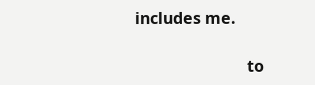includes me.

                            to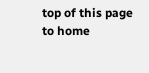top of this page                                          to home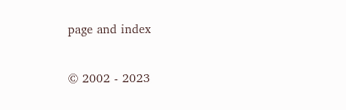page and index

© 2002 - 2023